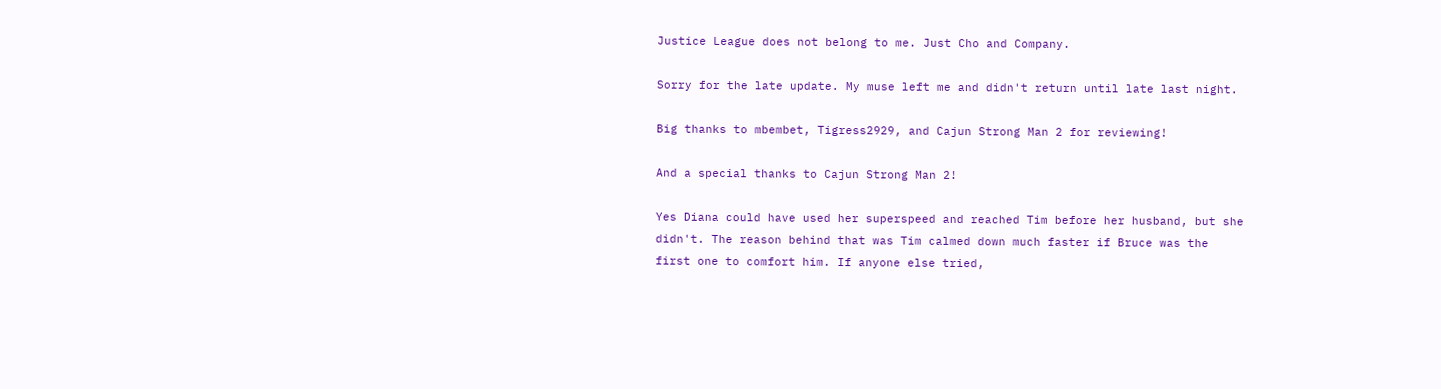Justice League does not belong to me. Just Cho and Company.

Sorry for the late update. My muse left me and didn't return until late last night.

Big thanks to mbembet, Tigress2929, and Cajun Strong Man 2 for reviewing!

And a special thanks to Cajun Strong Man 2!

Yes Diana could have used her superspeed and reached Tim before her husband, but she didn't. The reason behind that was Tim calmed down much faster if Bruce was the first one to comfort him. If anyone else tried,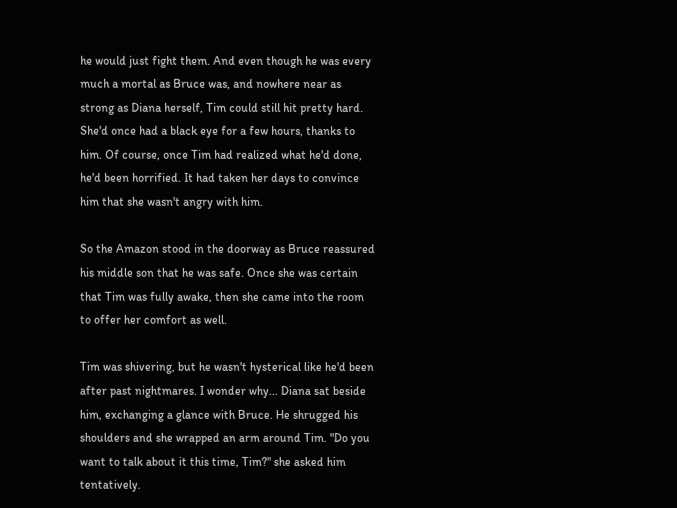he would just fight them. And even though he was every much a mortal as Bruce was, and nowhere near as strong as Diana herself, Tim could still hit pretty hard. She'd once had a black eye for a few hours, thanks to him. Of course, once Tim had realized what he'd done, he'd been horrified. It had taken her days to convince him that she wasn't angry with him.

So the Amazon stood in the doorway as Bruce reassured his middle son that he was safe. Once she was certain that Tim was fully awake, then she came into the room to offer her comfort as well.

Tim was shivering, but he wasn't hysterical like he'd been after past nightmares. I wonder why... Diana sat beside him, exchanging a glance with Bruce. He shrugged his shoulders and she wrapped an arm around Tim. "Do you want to talk about it this time, Tim?" she asked him tentatively.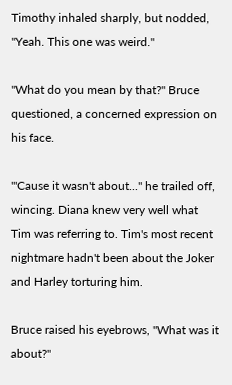Timothy inhaled sharply, but nodded, "Yeah. This one was weird."

"What do you mean by that?" Bruce questioned, a concerned expression on his face.

"'Cause it wasn't about..." he trailed off, wincing. Diana knew very well what Tim was referring to. Tim's most recent nightmare hadn't been about the Joker and Harley torturing him.

Bruce raised his eyebrows, "What was it about?"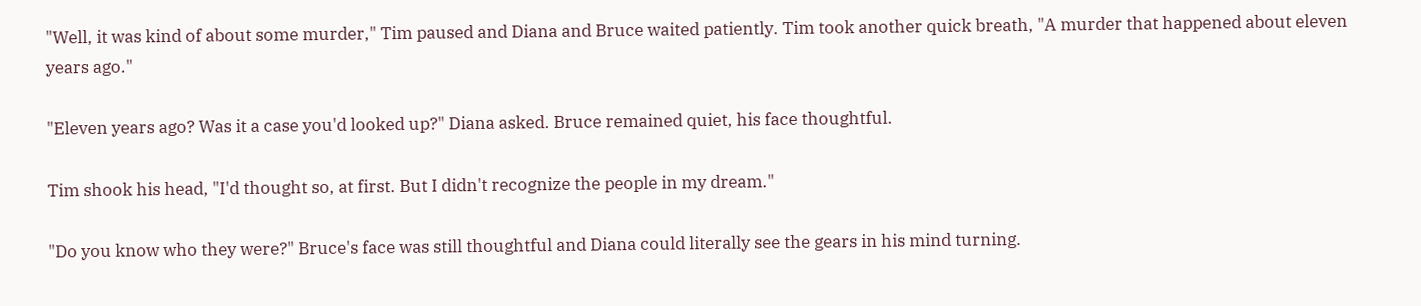"Well, it was kind of about some murder," Tim paused and Diana and Bruce waited patiently. Tim took another quick breath, "A murder that happened about eleven years ago."

"Eleven years ago? Was it a case you'd looked up?" Diana asked. Bruce remained quiet, his face thoughtful.

Tim shook his head, "I'd thought so, at first. But I didn't recognize the people in my dream."

"Do you know who they were?" Bruce's face was still thoughtful and Diana could literally see the gears in his mind turning.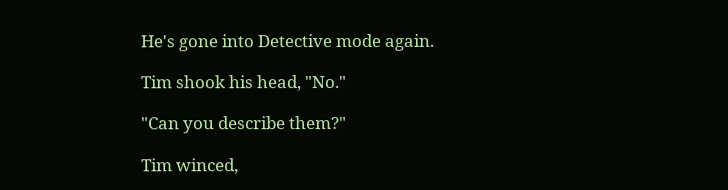He's gone into Detective mode again.

Tim shook his head, "No."

"Can you describe them?"

Tim winced,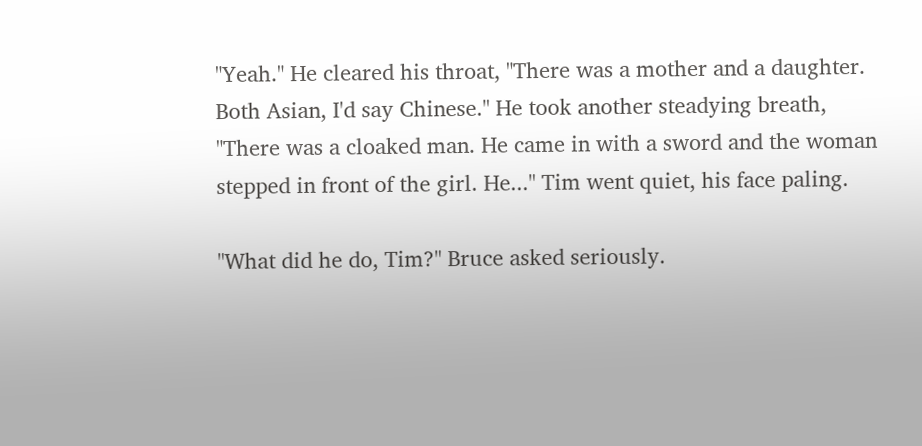"Yeah." He cleared his throat, "There was a mother and a daughter. Both Asian, I'd say Chinese." He took another steadying breath, "There was a cloaked man. He came in with a sword and the woman stepped in front of the girl. He..." Tim went quiet, his face paling.

"What did he do, Tim?" Bruce asked seriously.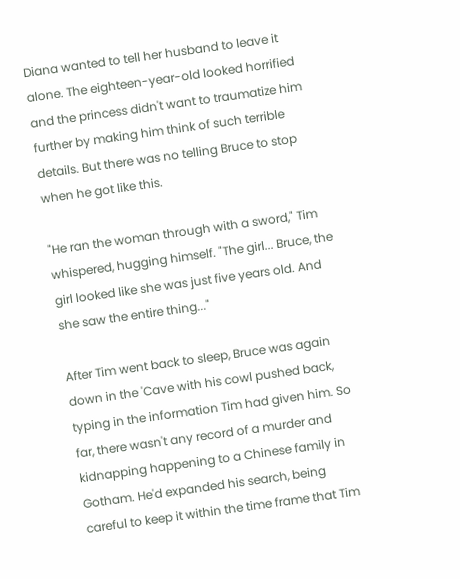Diana wanted to tell her husband to leave it alone. The eighteen-year-old looked horrified and the princess didn't want to traumatize him further by making him think of such terrible details. But there was no telling Bruce to stop when he got like this.

"He ran the woman through with a sword," Tim whispered, hugging himself. "The girl... Bruce, the girl looked like she was just five years old. And she saw the entire thing..."

After Tim went back to sleep, Bruce was again down in the 'Cave with his cowl pushed back, typing in the information Tim had given him. So far, there wasn't any record of a murder and kidnapping happening to a Chinese family in Gotham. He'd expanded his search, being careful to keep it within the time frame that Tim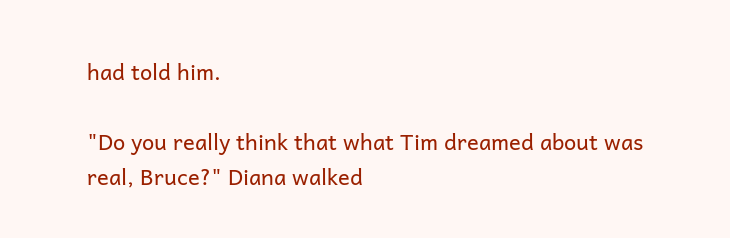had told him.

"Do you really think that what Tim dreamed about was real, Bruce?" Diana walked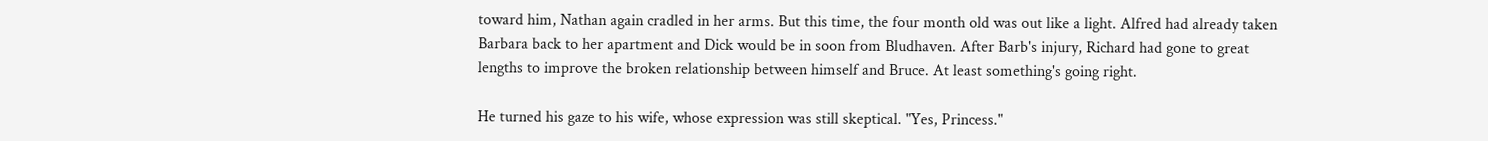toward him, Nathan again cradled in her arms. But this time, the four month old was out like a light. Alfred had already taken Barbara back to her apartment and Dick would be in soon from Bludhaven. After Barb's injury, Richard had gone to great lengths to improve the broken relationship between himself and Bruce. At least something's going right.

He turned his gaze to his wife, whose expression was still skeptical. "Yes, Princess."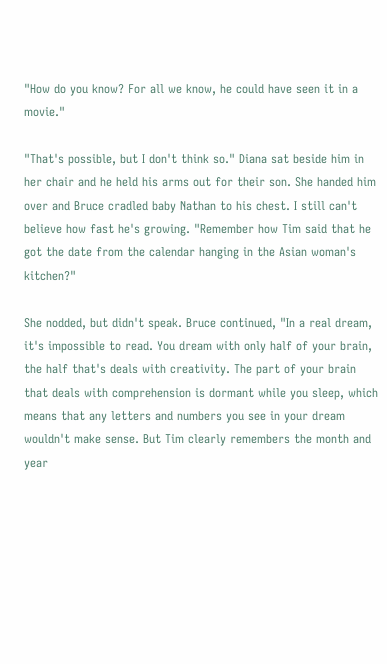"How do you know? For all we know, he could have seen it in a movie."

"That's possible, but I don't think so." Diana sat beside him in her chair and he held his arms out for their son. She handed him over and Bruce cradled baby Nathan to his chest. I still can't believe how fast he's growing. "Remember how Tim said that he got the date from the calendar hanging in the Asian woman's kitchen?"

She nodded, but didn't speak. Bruce continued, "In a real dream, it's impossible to read. You dream with only half of your brain, the half that's deals with creativity. The part of your brain that deals with comprehension is dormant while you sleep, which means that any letters and numbers you see in your dream wouldn't make sense. But Tim clearly remembers the month and year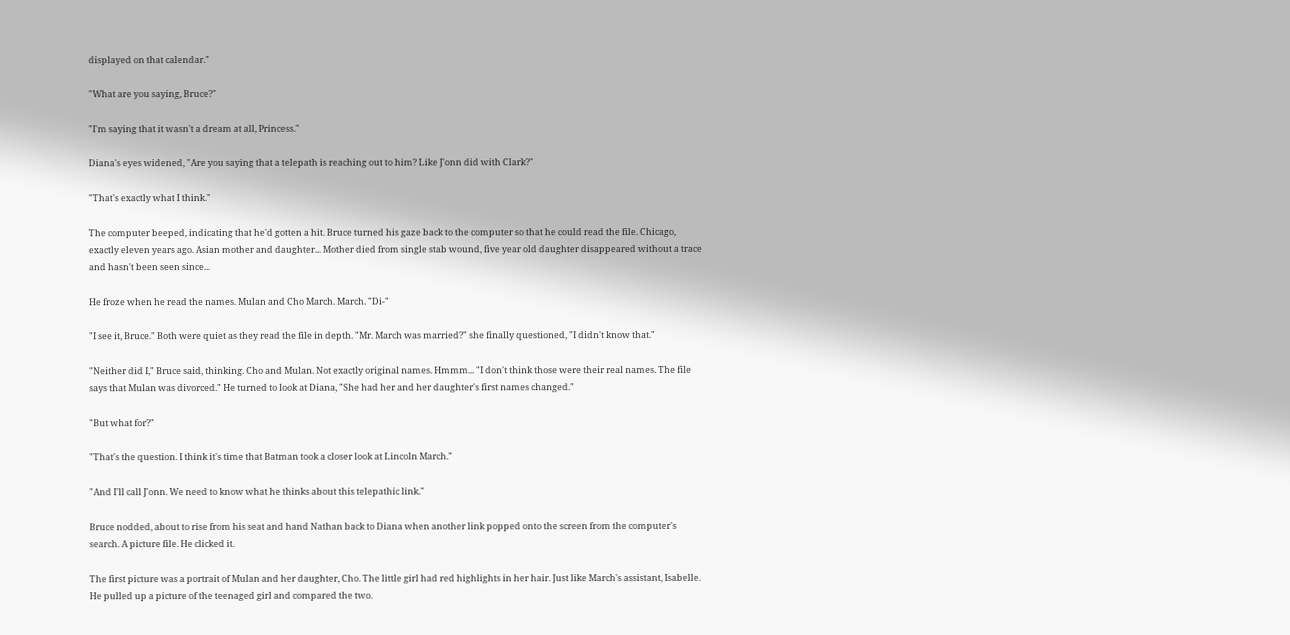displayed on that calendar."

"What are you saying, Bruce?"

"I'm saying that it wasn't a dream at all, Princess."

Diana's eyes widened, "Are you saying that a telepath is reaching out to him? Like J'onn did with Clark?"

"That's exactly what I think."

The computer beeped, indicating that he'd gotten a hit. Bruce turned his gaze back to the computer so that he could read the file. Chicago, exactly eleven years ago. Asian mother and daughter... Mother died from single stab wound, five year old daughter disappeared without a trace and hasn't been seen since...

He froze when he read the names. Mulan and Cho March. March. "Di-"

"I see it, Bruce." Both were quiet as they read the file in depth. "Mr. March was married?" she finally questioned, "I didn't know that."

"Neither did I," Bruce said, thinking. Cho and Mulan. Not exactly original names. Hmmm... "I don't think those were their real names. The file says that Mulan was divorced." He turned to look at Diana, "She had her and her daughter's first names changed."

"But what for?"

"That's the question. I think it's time that Batman took a closer look at Lincoln March."

"And I'll call J'onn. We need to know what he thinks about this telepathic link."

Bruce nodded, about to rise from his seat and hand Nathan back to Diana when another link popped onto the screen from the computer's search. A picture file. He clicked it.

The first picture was a portrait of Mulan and her daughter, Cho. The little girl had red highlights in her hair. Just like March's assistant, Isabelle. He pulled up a picture of the teenaged girl and compared the two.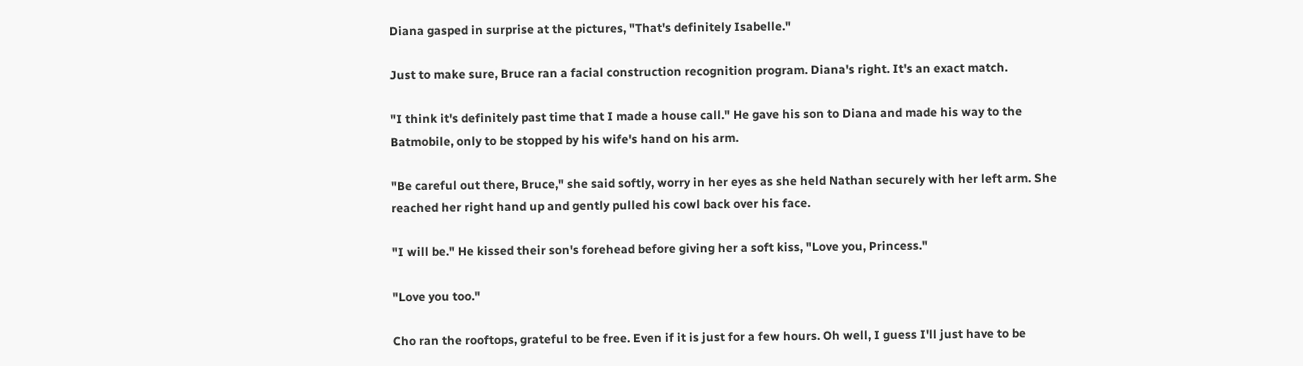Diana gasped in surprise at the pictures, "That's definitely Isabelle."

Just to make sure, Bruce ran a facial construction recognition program. Diana's right. It's an exact match.

"I think it's definitely past time that I made a house call." He gave his son to Diana and made his way to the Batmobile, only to be stopped by his wife's hand on his arm.

"Be careful out there, Bruce," she said softly, worry in her eyes as she held Nathan securely with her left arm. She reached her right hand up and gently pulled his cowl back over his face.

"I will be." He kissed their son's forehead before giving her a soft kiss, "Love you, Princess."

"Love you too."

Cho ran the rooftops, grateful to be free. Even if it is just for a few hours. Oh well, I guess I'll just have to be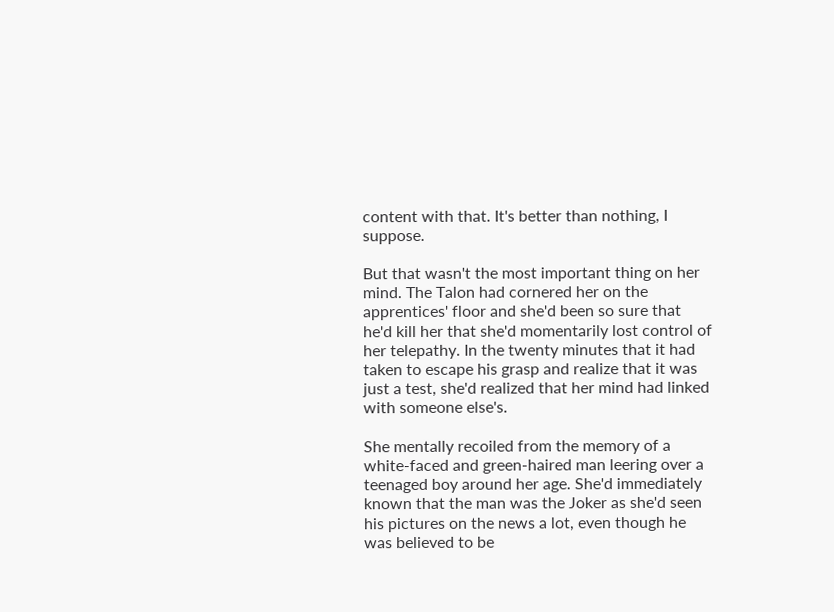content with that. It's better than nothing, I suppose.

But that wasn't the most important thing on her mind. The Talon had cornered her on the apprentices' floor and she'd been so sure that he'd kill her that she'd momentarily lost control of her telepathy. In the twenty minutes that it had taken to escape his grasp and realize that it was just a test, she'd realized that her mind had linked with someone else's.

She mentally recoiled from the memory of a white-faced and green-haired man leering over a teenaged boy around her age. She'd immediately known that the man was the Joker as she'd seen his pictures on the news a lot, even though he was believed to be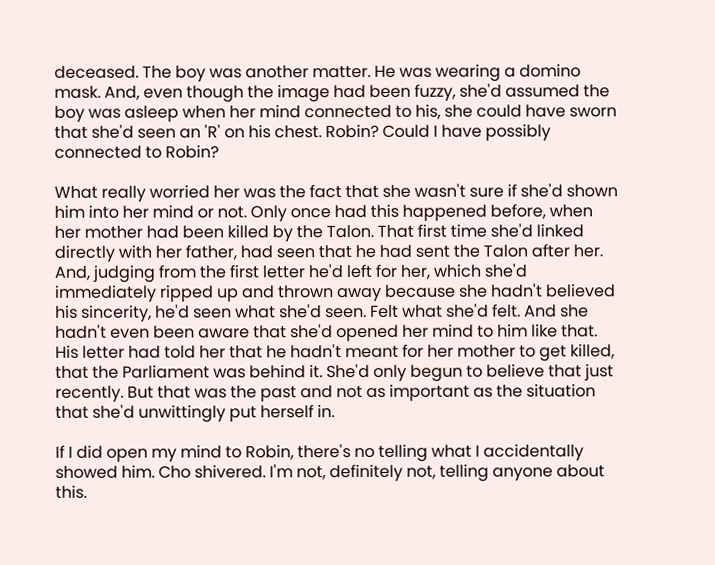deceased. The boy was another matter. He was wearing a domino mask. And, even though the image had been fuzzy, she'd assumed the boy was asleep when her mind connected to his, she could have sworn that she'd seen an 'R' on his chest. Robin? Could I have possibly connected to Robin?

What really worried her was the fact that she wasn't sure if she'd shown him into her mind or not. Only once had this happened before, when her mother had been killed by the Talon. That first time she'd linked directly with her father, had seen that he had sent the Talon after her. And, judging from the first letter he'd left for her, which she'd immediately ripped up and thrown away because she hadn't believed his sincerity, he'd seen what she'd seen. Felt what she'd felt. And she hadn't even been aware that she'd opened her mind to him like that. His letter had told her that he hadn't meant for her mother to get killed, that the Parliament was behind it. She'd only begun to believe that just recently. But that was the past and not as important as the situation that she'd unwittingly put herself in.

If I did open my mind to Robin, there's no telling what I accidentally showed him. Cho shivered. I'm not, definitely not, telling anyone about this.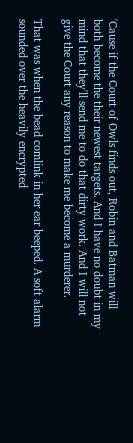'Cause if the Court of Owls finds out, Robin and Batman will both become the their newest targets. And I have no doubt in my mind that they'll send me to do that dirty work. And I will not give the Court any reason to make me become a murderer.

That was when the bead comlink in her ear beeped. A soft alarm sounded over the heavily encrypted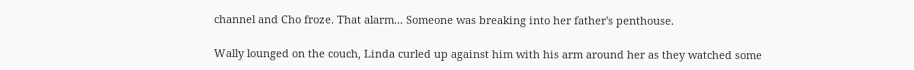channel and Cho froze. That alarm... Someone was breaking into her father's penthouse.

Wally lounged on the couch, Linda curled up against him with his arm around her as they watched some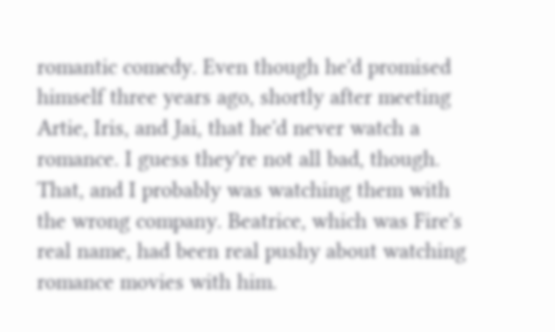romantic comedy. Even though he'd promised himself three years ago, shortly after meeting Artie, Iris, and Jai, that he'd never watch a romance. I guess they're not all bad, though. That, and I probably was watching them with the wrong company. Beatrice, which was Fire's real name, had been real pushy about watching romance movies with him.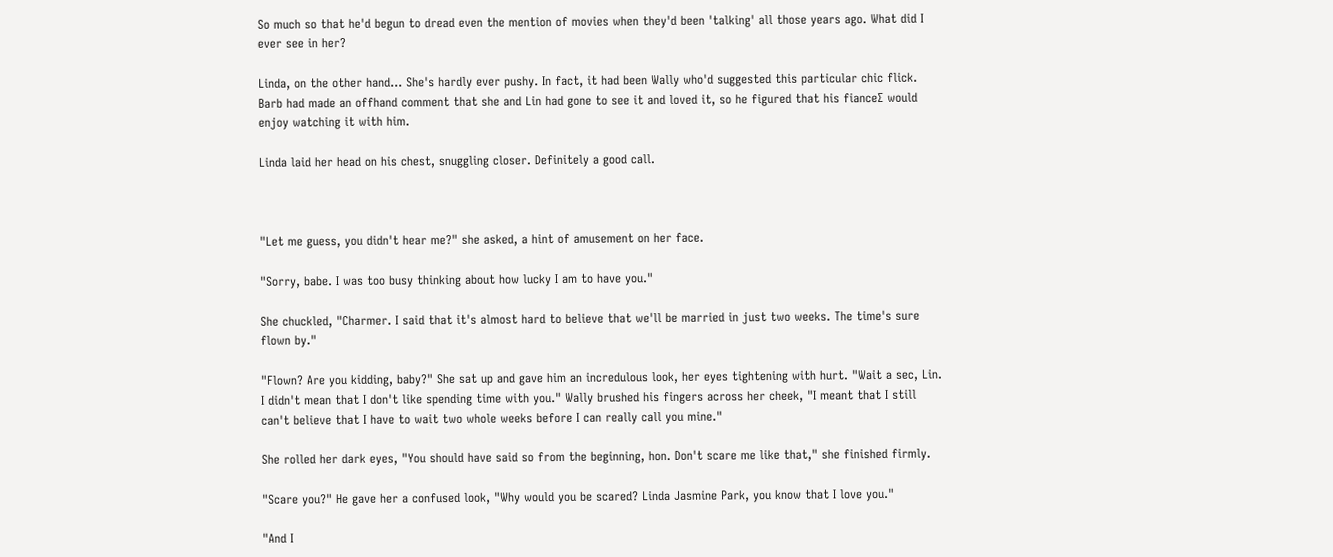So much so that he'd begun to dread even the mention of movies when they'd been 'talking' all those years ago. What did I ever see in her?

Linda, on the other hand... She's hardly ever pushy. In fact, it had been Wally who'd suggested this particular chic flick. Barb had made an offhand comment that she and Lin had gone to see it and loved it, so he figured that his fianceƩ would enjoy watching it with him.

Linda laid her head on his chest, snuggling closer. Definitely a good call.



"Let me guess, you didn't hear me?" she asked, a hint of amusement on her face.

"Sorry, babe. I was too busy thinking about how lucky I am to have you."

She chuckled, "Charmer. I said that it's almost hard to believe that we'll be married in just two weeks. The time's sure flown by."

"Flown? Are you kidding, baby?" She sat up and gave him an incredulous look, her eyes tightening with hurt. "Wait a sec, Lin. I didn't mean that I don't like spending time with you." Wally brushed his fingers across her cheek, "I meant that I still can't believe that I have to wait two whole weeks before I can really call you mine."

She rolled her dark eyes, "You should have said so from the beginning, hon. Don't scare me like that," she finished firmly.

"Scare you?" He gave her a confused look, "Why would you be scared? Linda Jasmine Park, you know that I love you."

"And I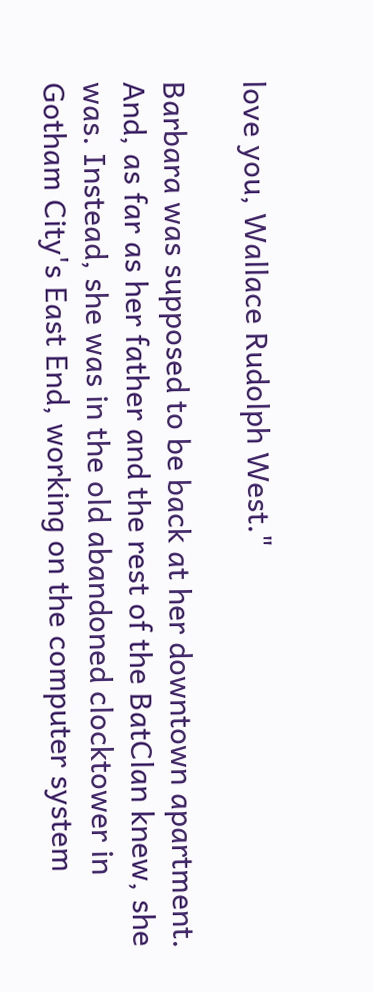love you, Wallace Rudolph West."

Barbara was supposed to be back at her downtown apartment. And, as far as her father and the rest of the BatClan knew, she was. Instead, she was in the old abandoned clocktower in Gotham City's East End, working on the computer system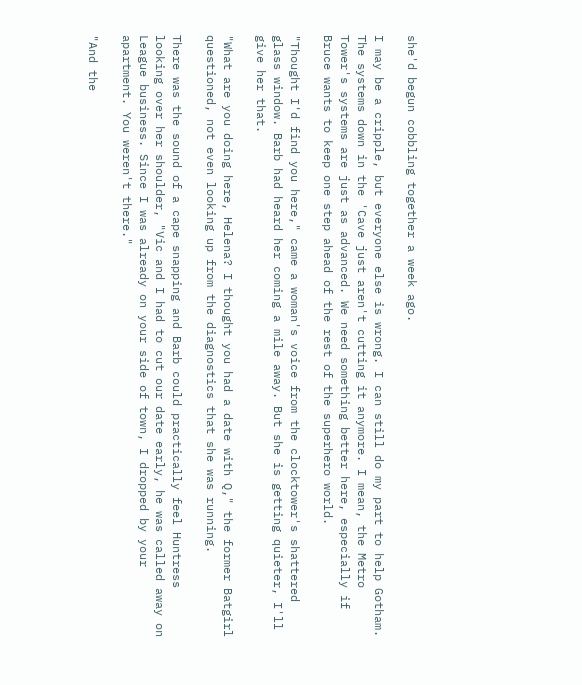she'd begun cobbling together a week ago.

I may be a cripple, but everyone else is wrong. I can still do my part to help Gotham. The systems down in the 'Cave just aren't cutting it anymore. I mean, the Metro Tower's systems are just as advanced. We need something better here, especially if Bruce wants to keep one step ahead of the rest of the superhero world.

"Thought I'd find you here," came a woman's voice from the clocktower's shattered glass window. Barb had heard her coming a mile away. But she is getting quieter, I'll give her that.

"What are you doing here, Helena? I thought you had a date with Q," the former Batgirl questioned, not even looking up from the diagnostics that she was running.

There was the sound of a cape snapping and Barb could practically feel Huntress looking over her shoulder, "Vic and I had to cut our date early, he was called away on League business. Since I was already on your side of town, I dropped by your apartment. You weren't there."

"And the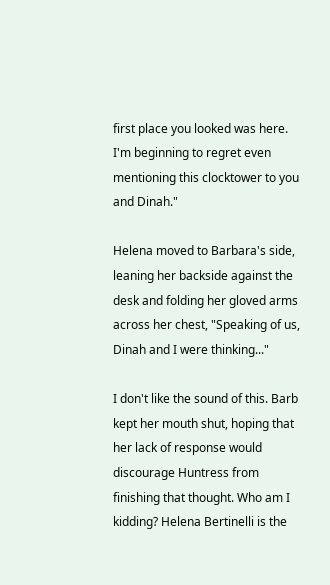first place you looked was here. I'm beginning to regret even mentioning this clocktower to you and Dinah."

Helena moved to Barbara's side, leaning her backside against the desk and folding her gloved arms across her chest, "Speaking of us, Dinah and I were thinking..."

I don't like the sound of this. Barb kept her mouth shut, hoping that her lack of response would discourage Huntress from finishing that thought. Who am I kidding? Helena Bertinelli is the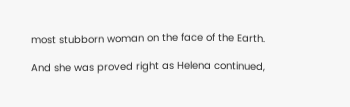most stubborn woman on the face of the Earth.

And she was proved right as Helena continued,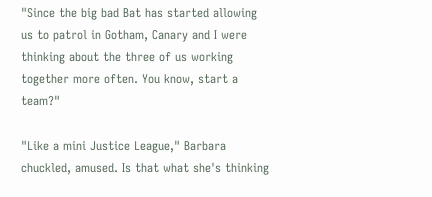"Since the big bad Bat has started allowing us to patrol in Gotham, Canary and I were thinking about the three of us working together more often. You know, start a team?"

"Like a mini Justice League," Barbara chuckled, amused. Is that what she's thinking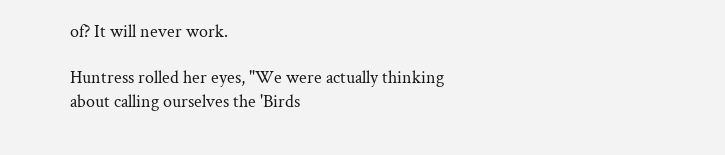of? It will never work.

Huntress rolled her eyes, "We were actually thinking about calling ourselves the 'Birds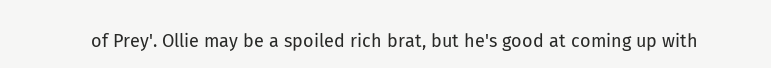of Prey'. Ollie may be a spoiled rich brat, but he's good at coming up with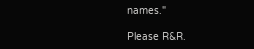names."

Please R&R.